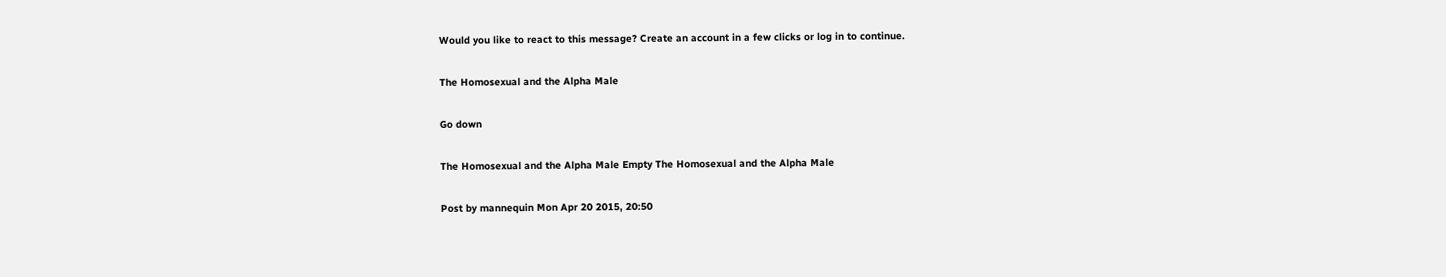Would you like to react to this message? Create an account in a few clicks or log in to continue.

The Homosexual and the Alpha Male

Go down

The Homosexual and the Alpha Male Empty The Homosexual and the Alpha Male

Post by mannequin Mon Apr 20 2015, 20:50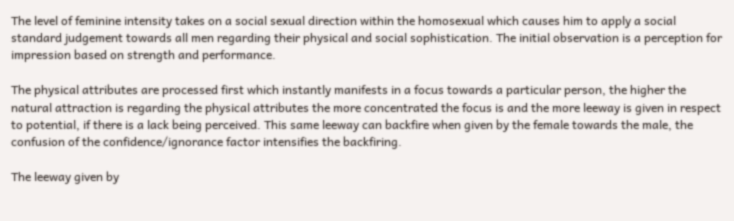The level of feminine intensity takes on a social sexual direction within the homosexual which causes him to apply a social standard judgement towards all men regarding their physical and social sophistication. The initial observation is a perception for impression based on strength and performance.

The physical attributes are processed first which instantly manifests in a focus towards a particular person, the higher the natural attraction is regarding the physical attributes the more concentrated the focus is and the more leeway is given in respect to potential, if there is a lack being perceived. This same leeway can backfire when given by the female towards the male, the confusion of the confidence/ignorance factor intensifies the backfiring.

The leeway given by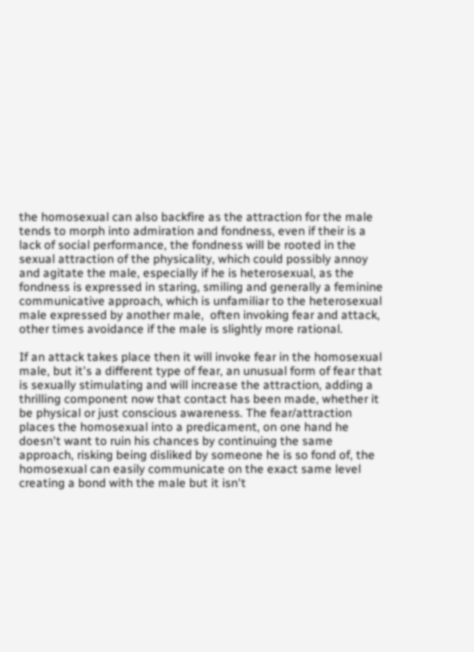the homosexual can also backfire as the attraction for the male tends to morph into admiration and fondness, even if their is a lack of social performance, the fondness will be rooted in the sexual attraction of the physicality, which could possibly annoy and agitate the male, especially if he is heterosexual, as the fondness is expressed in staring, smiling and generally a feminine communicative approach, which is unfamiliar to the heterosexual male expressed by another male,  often invoking fear and attack, other times avoidance if the male is slightly more rational.

If an attack takes place then it will invoke fear in the homosexual male, but it's a different type of fear, an unusual form of fear that is sexually stimulating and will increase the attraction, adding a thrilling component now that contact has been made, whether it be physical or just conscious awareness. The fear/attraction places the homosexual into a predicament, on one hand he doesn't want to ruin his chances by continuing the same approach, risking being disliked by someone he is so fond of, the homosexual can easily communicate on the exact same level creating a bond with the male but it isn't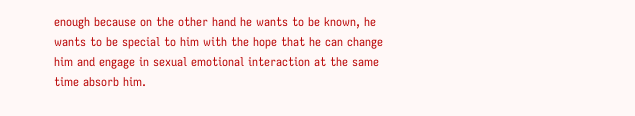enough because on the other hand he wants to be known, he wants to be special to him with the hope that he can change him and engage in sexual emotional interaction at the same time absorb him.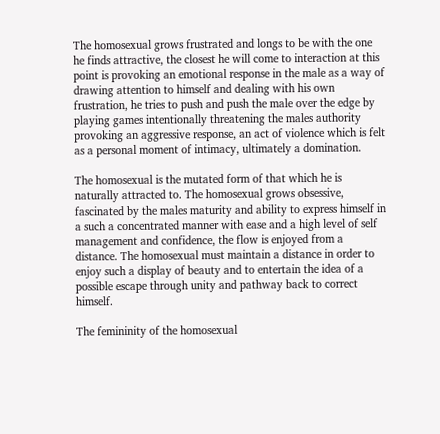The homosexual grows frustrated and longs to be with the one he finds attractive, the closest he will come to interaction at this point is provoking an emotional response in the male as a way of drawing attention to himself and dealing with his own frustration, he tries to push and push the male over the edge by playing games intentionally threatening the males authority provoking an aggressive response, an act of violence which is felt as a personal moment of intimacy, ultimately a domination.

The homosexual is the mutated form of that which he is naturally attracted to. The homosexual grows obsessive, fascinated by the males maturity and ability to express himself in a such a concentrated manner with ease and a high level of self management and confidence, the flow is enjoyed from a distance. The homosexual must maintain a distance in order to enjoy such a display of beauty and to entertain the idea of a possible escape through unity and pathway back to correct himself.

The femininity of the homosexual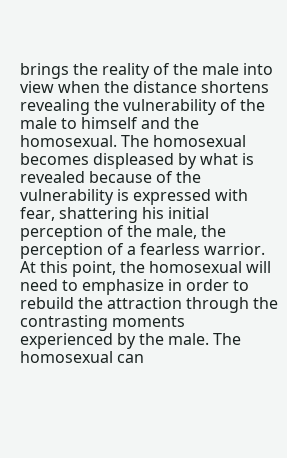brings the reality of the male into view when the distance shortens revealing the vulnerability of the male to himself and the homosexual. The homosexual becomes displeased by what is revealed because of the vulnerability is expressed with fear, shattering his initial perception of the male, the perception of a fearless warrior. At this point, the homosexual will need to emphasize in order to rebuild the attraction through the contrasting moments experienced by the male. The homosexual can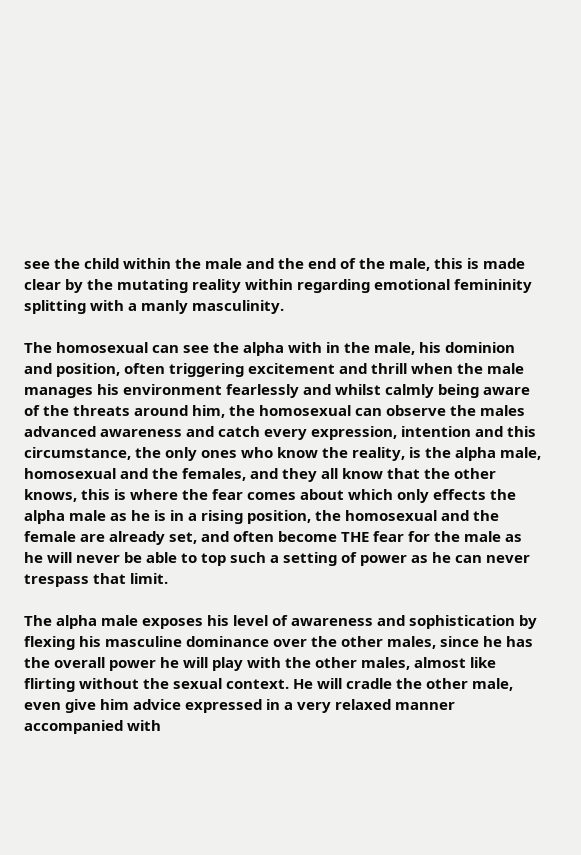see the child within the male and the end of the male, this is made clear by the mutating reality within regarding emotional femininity splitting with a manly masculinity.

The homosexual can see the alpha with in the male, his dominion and position, often triggering excitement and thrill when the male manages his environment fearlessly and whilst calmly being aware of the threats around him, the homosexual can observe the males advanced awareness and catch every expression, intention and this circumstance, the only ones who know the reality, is the alpha male, homosexual and the females, and they all know that the other knows, this is where the fear comes about which only effects the alpha male as he is in a rising position, the homosexual and the female are already set, and often become THE fear for the male as he will never be able to top such a setting of power as he can never trespass that limit.

The alpha male exposes his level of awareness and sophistication by flexing his masculine dominance over the other males, since he has the overall power he will play with the other males, almost like flirting without the sexual context. He will cradle the other male, even give him advice expressed in a very relaxed manner accompanied with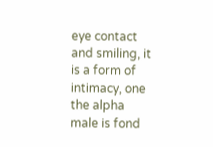eye contact and smiling, it is a form of intimacy, one the alpha male is fond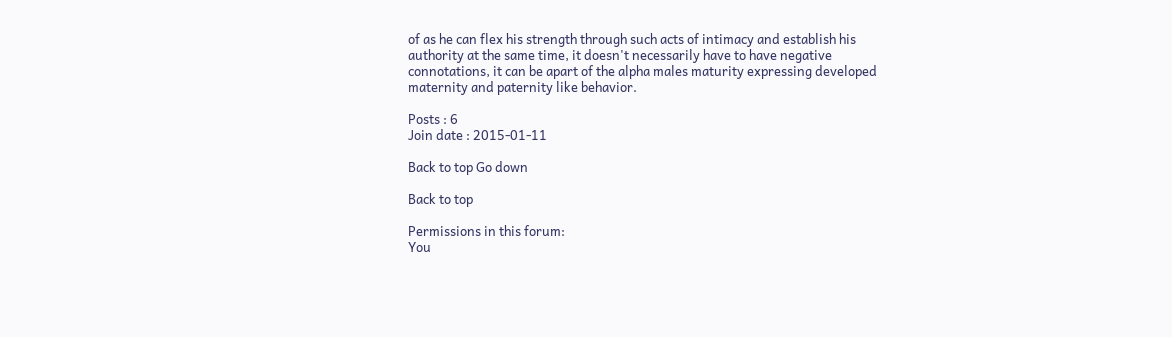of as he can flex his strength through such acts of intimacy and establish his authority at the same time, it doesn't necessarily have to have negative connotations, it can be apart of the alpha males maturity expressing developed maternity and paternity like behavior.

Posts : 6
Join date : 2015-01-11

Back to top Go down

Back to top

Permissions in this forum:
You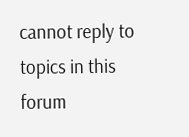cannot reply to topics in this forum